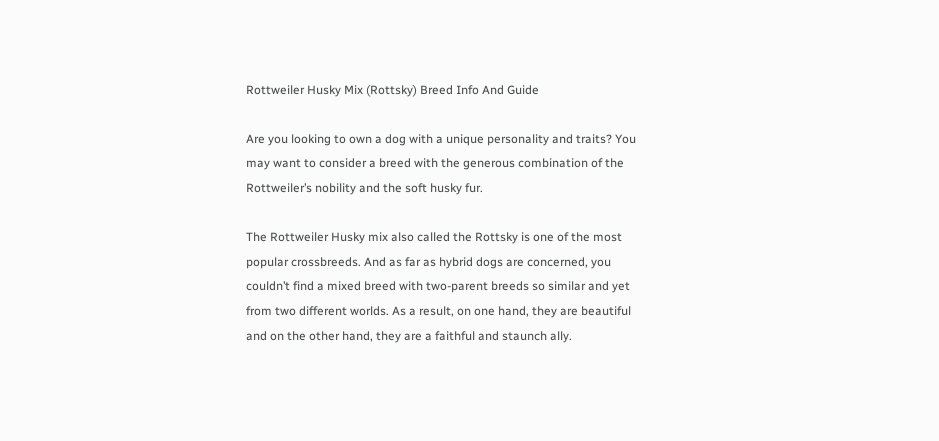Rottweiler Husky Mix (Rottsky) Breed Info And Guide

Are you looking to own a dog with a unique personality and traits? You may want to consider a breed with the generous combination of the Rottweiler’s nobility and the soft husky fur.

The Rottweiler Husky mix also called the Rottsky is one of the most popular crossbreeds. And as far as hybrid dogs are concerned, you couldn’t find a mixed breed with two-parent breeds so similar and yet from two different worlds. As a result, on one hand, they are beautiful and on the other hand, they are a faithful and staunch ally.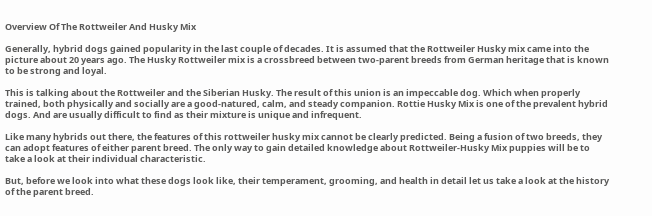Overview Of The Rottweiler And Husky Mix

Generally, hybrid dogs gained popularity in the last couple of decades. It is assumed that the Rottweiler Husky mix came into the picture about 20 years ago. The Husky Rottweiler mix is a crossbreed between two-parent breeds from German heritage that is known to be strong and loyal.

This is talking about the Rottweiler and the Siberian Husky. The result of this union is an impeccable dog. Which when properly trained, both physically and socially are a good-natured, calm, and steady companion. Rottie Husky Mix is one of the prevalent hybrid dogs. And are usually difficult to find as their mixture is unique and infrequent.

Like many hybrids out there, the features of this rottweiler husky mix cannot be clearly predicted. Being a fusion of two breeds, they can adopt features of either parent breed. The only way to gain detailed knowledge about Rottweiler-Husky Mix puppies will be to take a look at their individual characteristic.

But, before we look into what these dogs look like, their temperament, grooming, and health in detail let us take a look at the history of the parent breed.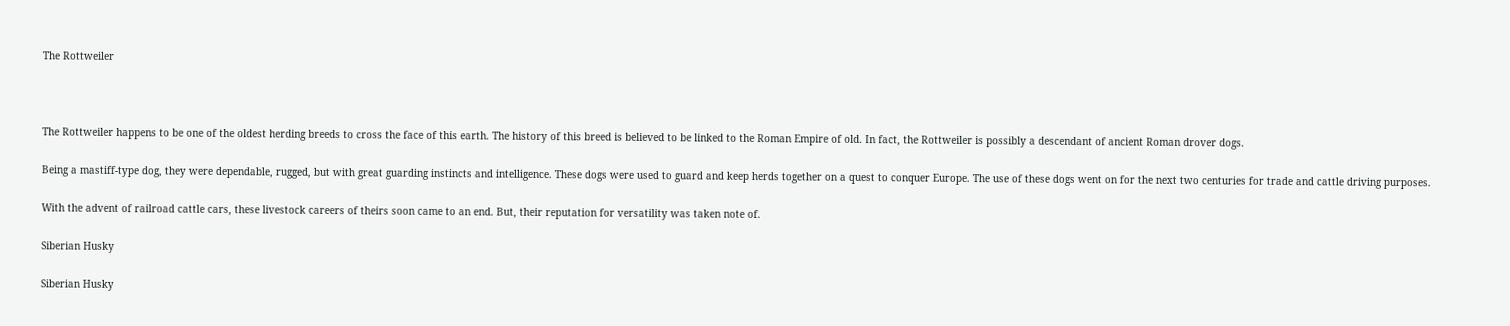The Rottweiler



The Rottweiler happens to be one of the oldest herding breeds to cross the face of this earth. The history of this breed is believed to be linked to the Roman Empire of old. In fact, the Rottweiler is possibly a descendant of ancient Roman drover dogs.

Being a mastiff-type dog, they were dependable, rugged, but with great guarding instincts and intelligence. These dogs were used to guard and keep herds together on a quest to conquer Europe. The use of these dogs went on for the next two centuries for trade and cattle driving purposes.

With the advent of railroad cattle cars, these livestock careers of theirs soon came to an end. But, their reputation for versatility was taken note of.

Siberian Husky

Siberian Husky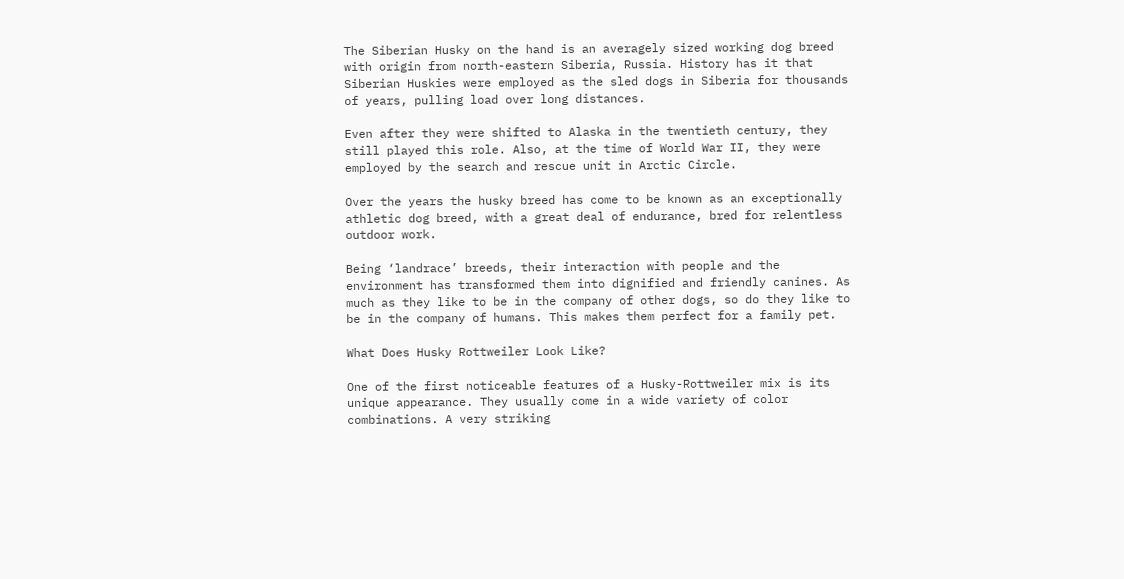The Siberian Husky on the hand is an averagely sized working dog breed with origin from north-eastern Siberia, Russia. History has it that Siberian Huskies were employed as the sled dogs in Siberia for thousands of years, pulling load over long distances.

Even after they were shifted to Alaska in the twentieth century, they still played this role. Also, at the time of World War II, they were employed by the search and rescue unit in Arctic Circle.

Over the years the husky breed has come to be known as an exceptionally athletic dog breed, with a great deal of endurance, bred for relentless outdoor work.

Being ‘landrace’ breeds, their interaction with people and the environment has transformed them into dignified and friendly canines. As much as they like to be in the company of other dogs, so do they like to be in the company of humans. This makes them perfect for a family pet.

What Does Husky Rottweiler Look Like?

One of the first noticeable features of a Husky-Rottweiler mix is its unique appearance. They usually come in a wide variety of color combinations. A very striking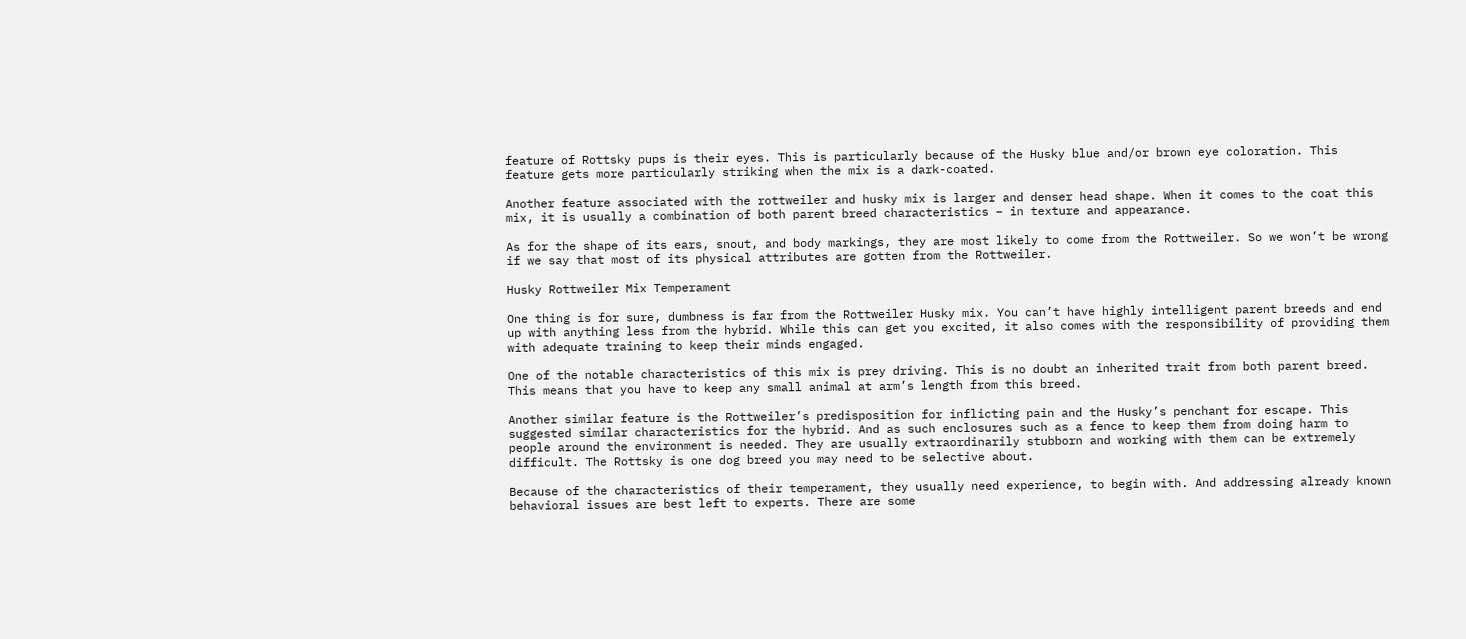feature of Rottsky pups is their eyes. This is particularly because of the Husky blue and/or brown eye coloration. This feature gets more particularly striking when the mix is a dark-coated.

Another feature associated with the rottweiler and husky mix is larger and denser head shape. When it comes to the coat this mix, it is usually a combination of both parent breed characteristics – in texture and appearance.

As for the shape of its ears, snout, and body markings, they are most likely to come from the Rottweiler. So we won’t be wrong if we say that most of its physical attributes are gotten from the Rottweiler.

Husky Rottweiler Mix Temperament

One thing is for sure, dumbness is far from the Rottweiler Husky mix. You can’t have highly intelligent parent breeds and end up with anything less from the hybrid. While this can get you excited, it also comes with the responsibility of providing them with adequate training to keep their minds engaged.

One of the notable characteristics of this mix is prey driving. This is no doubt an inherited trait from both parent breed. This means that you have to keep any small animal at arm’s length from this breed.

Another similar feature is the Rottweiler’s predisposition for inflicting pain and the Husky’s penchant for escape. This suggested similar characteristics for the hybrid. And as such enclosures such as a fence to keep them from doing harm to people around the environment is needed. They are usually extraordinarily stubborn and working with them can be extremely difficult. The Rottsky is one dog breed you may need to be selective about.

Because of the characteristics of their temperament, they usually need experience, to begin with. And addressing already known behavioral issues are best left to experts. There are some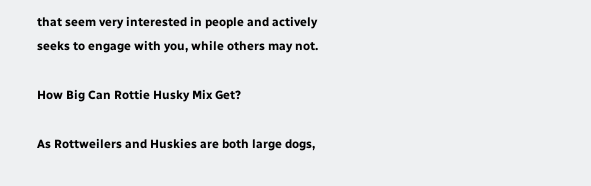that seem very interested in people and actively seeks to engage with you, while others may not.

How Big Can Rottie Husky Mix Get?

As Rottweilers and Huskies are both large dogs,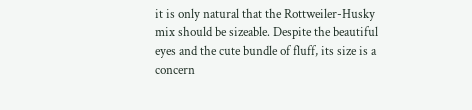it is only natural that the Rottweiler-Husky mix should be sizeable. Despite the beautiful eyes and the cute bundle of fluff, its size is a concern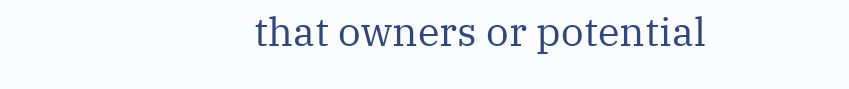that owners or potential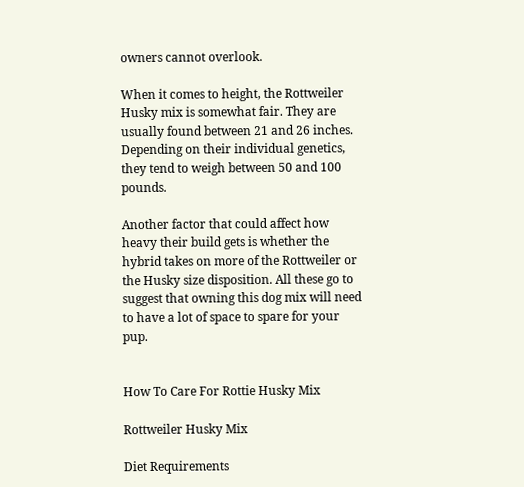owners cannot overlook.

When it comes to height, the Rottweiler Husky mix is somewhat fair. They are usually found between 21 and 26 inches. Depending on their individual genetics, they tend to weigh between 50 and 100 pounds.

Another factor that could affect how heavy their build gets is whether the hybrid takes on more of the Rottweiler or the Husky size disposition. All these go to suggest that owning this dog mix will need to have a lot of space to spare for your pup.


How To Care For Rottie Husky Mix

Rottweiler Husky Mix

Diet Requirements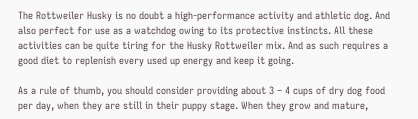The Rottweiler Husky is no doubt a high-performance activity and athletic dog. And also perfect for use as a watchdog owing to its protective instincts. All these activities can be quite tiring for the Husky Rottweiler mix. And as such requires a good diet to replenish every used up energy and keep it going.

As a rule of thumb, you should consider providing about 3 – 4 cups of dry dog food per day, when they are still in their puppy stage. When they grow and mature,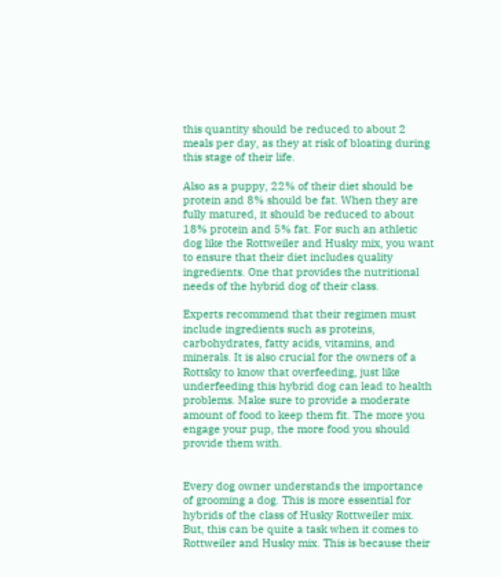this quantity should be reduced to about 2 meals per day, as they at risk of bloating during this stage of their life.

Also as a puppy, 22% of their diet should be protein and 8% should be fat. When they are fully matured, it should be reduced to about 18% protein and 5% fat. For such an athletic dog like the Rottweiler and Husky mix, you want to ensure that their diet includes quality ingredients. One that provides the nutritional needs of the hybrid dog of their class.

Experts recommend that their regimen must include ingredients such as proteins, carbohydrates, fatty acids, vitamins, and minerals. It is also crucial for the owners of a Rottsky to know that overfeeding, just like underfeeding this hybrid dog can lead to health problems. Make sure to provide a moderate amount of food to keep them fit. The more you engage your pup, the more food you should provide them with.


Every dog owner understands the importance of grooming a dog. This is more essential for hybrids of the class of Husky Rottweiler mix. But, this can be quite a task when it comes to Rottweiler and Husky mix. This is because their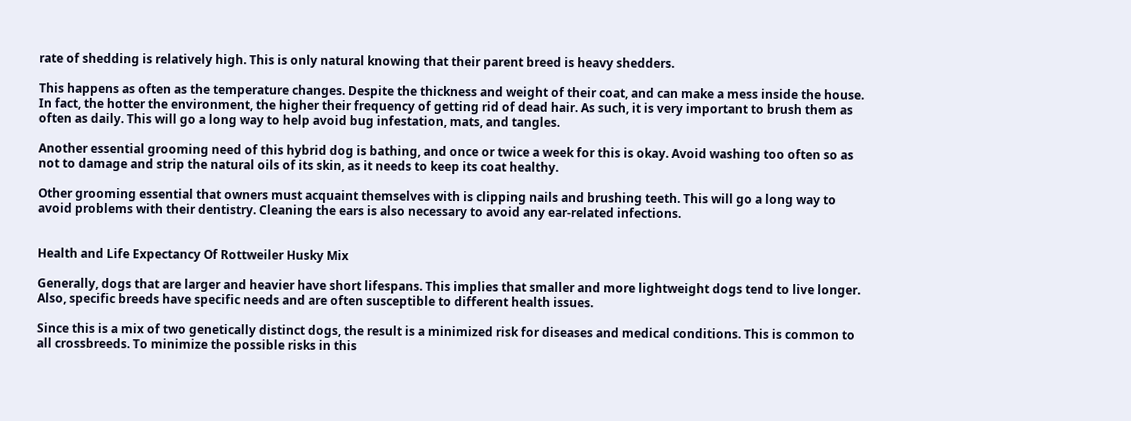rate of shedding is relatively high. This is only natural knowing that their parent breed is heavy shedders.

This happens as often as the temperature changes. Despite the thickness and weight of their coat, and can make a mess inside the house. In fact, the hotter the environment, the higher their frequency of getting rid of dead hair. As such, it is very important to brush them as often as daily. This will go a long way to help avoid bug infestation, mats, and tangles.

Another essential grooming need of this hybrid dog is bathing, and once or twice a week for this is okay. Avoid washing too often so as not to damage and strip the natural oils of its skin, as it needs to keep its coat healthy.

Other grooming essential that owners must acquaint themselves with is clipping nails and brushing teeth. This will go a long way to avoid problems with their dentistry. Cleaning the ears is also necessary to avoid any ear-related infections.


Health and Life Expectancy Of Rottweiler Husky Mix

Generally, dogs that are larger and heavier have short lifespans. This implies that smaller and more lightweight dogs tend to live longer. Also, specific breeds have specific needs and are often susceptible to different health issues.

Since this is a mix of two genetically distinct dogs, the result is a minimized risk for diseases and medical conditions. This is common to all crossbreeds. To minimize the possible risks in this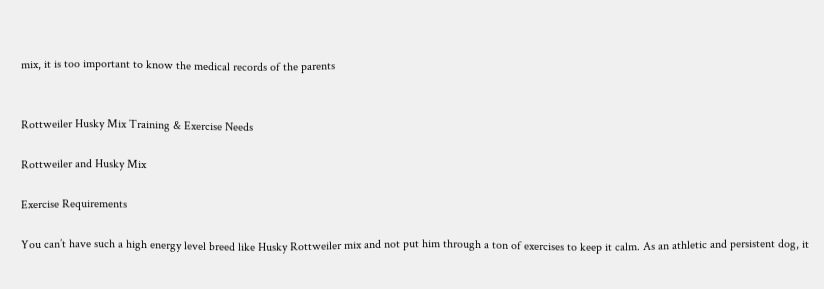mix, it is too important to know the medical records of the parents


Rottweiler Husky Mix Training & Exercise Needs

Rottweiler and Husky Mix

Exercise Requirements

You can’t have such a high energy level breed like Husky Rottweiler mix and not put him through a ton of exercises to keep it calm. As an athletic and persistent dog, it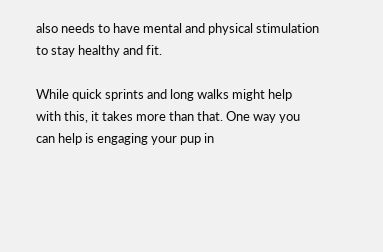also needs to have mental and physical stimulation to stay healthy and fit.

While quick sprints and long walks might help with this, it takes more than that. One way you can help is engaging your pup in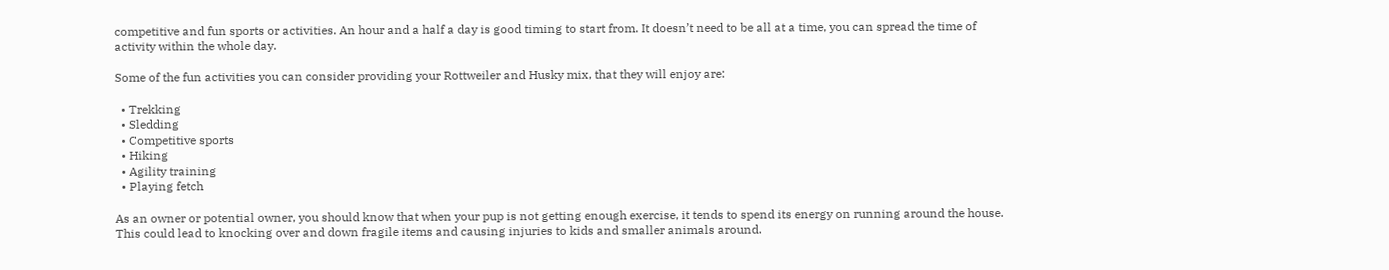competitive and fun sports or activities. An hour and a half a day is good timing to start from. It doesn’t need to be all at a time, you can spread the time of activity within the whole day.

Some of the fun activities you can consider providing your Rottweiler and Husky mix, that they will enjoy are:

  • Trekking
  • Sledding
  • Competitive sports
  • Hiking
  • Agility training
  • Playing fetch

As an owner or potential owner, you should know that when your pup is not getting enough exercise, it tends to spend its energy on running around the house. This could lead to knocking over and down fragile items and causing injuries to kids and smaller animals around.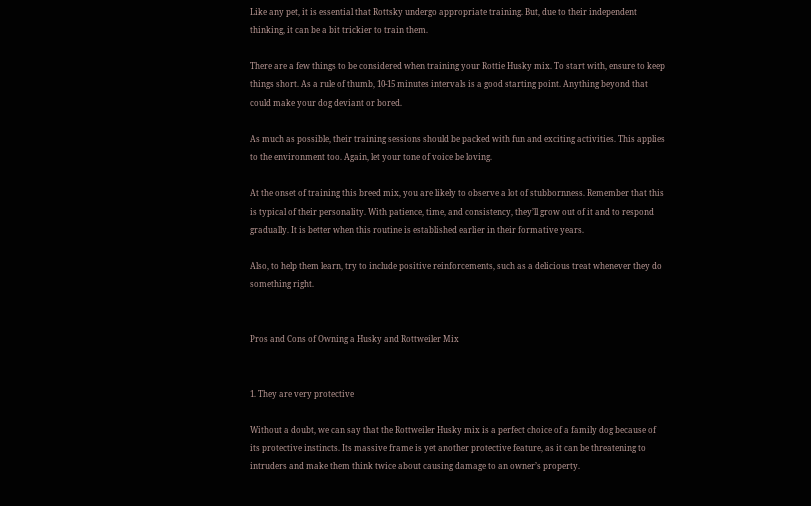Like any pet, it is essential that Rottsky undergo appropriate training. But, due to their independent thinking, it can be a bit trickier to train them.

There are a few things to be considered when training your Rottie Husky mix. To start with, ensure to keep things short. As a rule of thumb, 10-15 minutes intervals is a good starting point. Anything beyond that could make your dog deviant or bored.

As much as possible, their training sessions should be packed with fun and exciting activities. This applies to the environment too. Again, let your tone of voice be loving.

At the onset of training this breed mix, you are likely to observe a lot of stubbornness. Remember that this is typical of their personality. With patience, time, and consistency, they’ll grow out of it and to respond gradually. It is better when this routine is established earlier in their formative years.

Also, to help them learn, try to include positive reinforcements, such as a delicious treat whenever they do something right.


Pros and Cons of Owning a Husky and Rottweiler Mix


1. They are very protective

Without a doubt, we can say that the Rottweiler Husky mix is a perfect choice of a family dog because of its protective instincts. Its massive frame is yet another protective feature, as it can be threatening to intruders and make them think twice about causing damage to an owner’s property.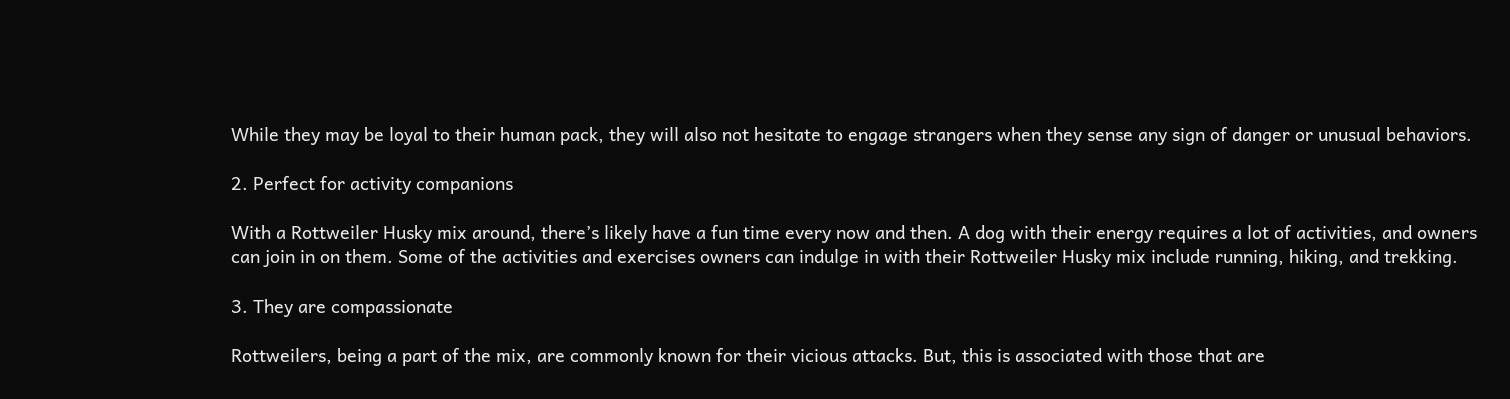While they may be loyal to their human pack, they will also not hesitate to engage strangers when they sense any sign of danger or unusual behaviors.

2. Perfect for activity companions

With a Rottweiler Husky mix around, there’s likely have a fun time every now and then. A dog with their energy requires a lot of activities, and owners can join in on them. Some of the activities and exercises owners can indulge in with their Rottweiler Husky mix include running, hiking, and trekking.

3. They are compassionate

Rottweilers, being a part of the mix, are commonly known for their vicious attacks. But, this is associated with those that are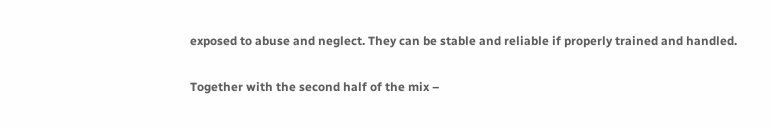exposed to abuse and neglect. They can be stable and reliable if properly trained and handled.

Together with the second half of the mix –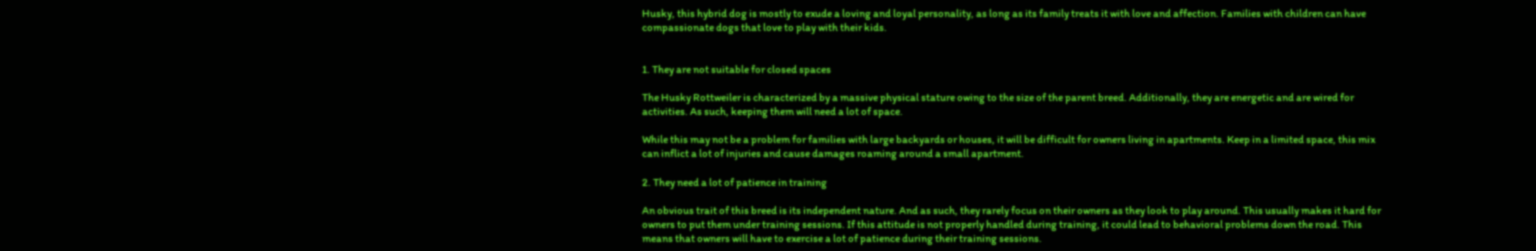Husky, this hybrid dog is mostly to exude a loving and loyal personality, as long as its family treats it with love and affection. Families with children can have compassionate dogs that love to play with their kids.


1. They are not suitable for closed spaces

The Husky Rottweiler is characterized by a massive physical stature owing to the size of the parent breed. Additionally, they are energetic and are wired for activities. As such, keeping them will need a lot of space.

While this may not be a problem for families with large backyards or houses, it will be difficult for owners living in apartments. Keep in a limited space, this mix can inflict a lot of injuries and cause damages roaming around a small apartment.

2. They need a lot of patience in training

An obvious trait of this breed is its independent nature. And as such, they rarely focus on their owners as they look to play around. This usually makes it hard for owners to put them under training sessions. If this attitude is not properly handled during training, it could lead to behavioral problems down the road. This means that owners will have to exercise a lot of patience during their training sessions.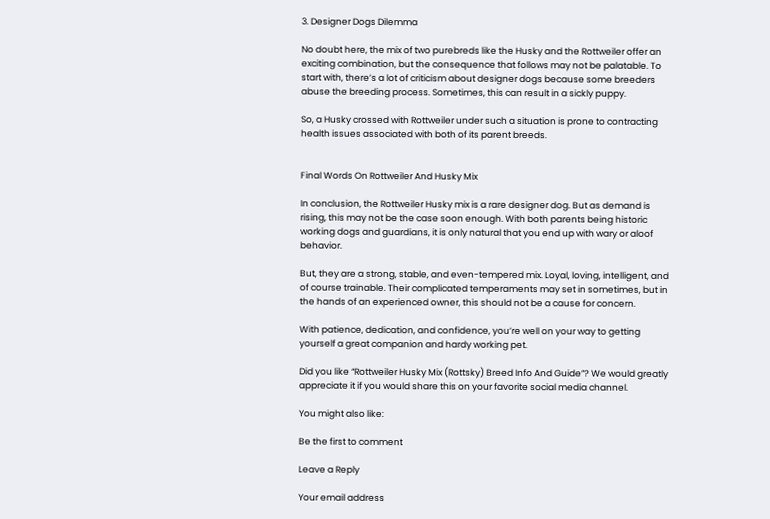3. Designer Dogs Dilemma

No doubt here, the mix of two purebreds like the Husky and the Rottweiler offer an exciting combination, but the consequence that follows may not be palatable. To start with, there’s a lot of criticism about designer dogs because some breeders abuse the breeding process. Sometimes, this can result in a sickly puppy.

So, a Husky crossed with Rottweiler under such a situation is prone to contracting health issues associated with both of its parent breeds.


Final Words On Rottweiler And Husky Mix

In conclusion, the Rottweiler Husky mix is a rare designer dog. But as demand is rising, this may not be the case soon enough. With both parents being historic working dogs and guardians, it is only natural that you end up with wary or aloof behavior.

But, they are a strong, stable, and even-tempered mix. Loyal, loving, intelligent, and of course trainable. Their complicated temperaments may set in sometimes, but in the hands of an experienced owner, this should not be a cause for concern.

With patience, dedication, and confidence, you’re well on your way to getting yourself a great companion and hardy working pet.

Did you like “Rottweiler Husky Mix (Rottsky) Breed Info And Guide”? We would greatly appreciate it if you would share this on your favorite social media channel.

You might also like:

Be the first to comment

Leave a Reply

Your email address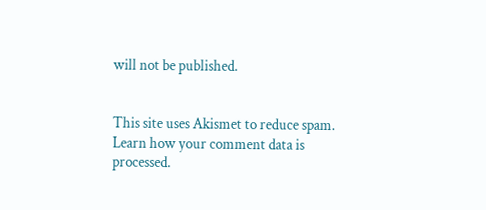will not be published.


This site uses Akismet to reduce spam. Learn how your comment data is processed.